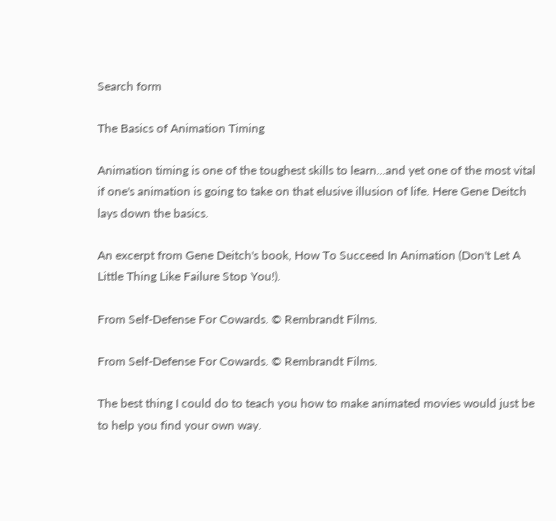Search form

The Basics of Animation Timing

Animation timing is one of the toughest skills to learn...and yet one of the most vital if one's animation is going to take on that elusive illusion of life. Here Gene Deitch lays down the basics.

An excerpt from Gene Deitch's book, How To Succeed In Animation (Don't Let A Little Thing Like Failure Stop You!).

From Self-Defense For Cowards. © Rembrandt Films.

From Self-Defense For Cowards. © Rembrandt Films.

The best thing I could do to teach you how to make animated movies would just be to help you find your own way.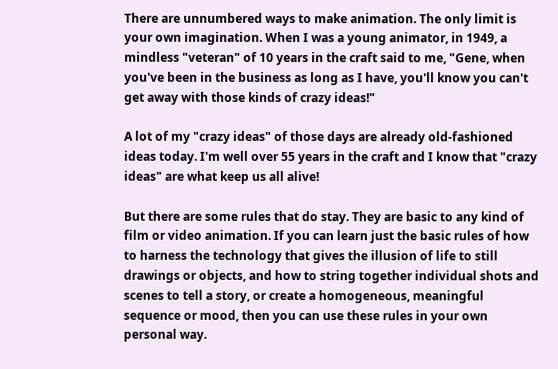There are unnumbered ways to make animation. The only limit is your own imagination. When I was a young animator, in 1949, a mindless "veteran" of 10 years in the craft said to me, "Gene, when you've been in the business as long as I have, you'll know you can't get away with those kinds of crazy ideas!"

A lot of my "crazy ideas" of those days are already old-fashioned ideas today. I'm well over 55 years in the craft and I know that "crazy ideas" are what keep us all alive!

But there are some rules that do stay. They are basic to any kind of film or video animation. If you can learn just the basic rules of how to harness the technology that gives the illusion of life to still drawings or objects, and how to string together individual shots and scenes to tell a story, or create a homogeneous, meaningful sequence or mood, then you can use these rules in your own personal way.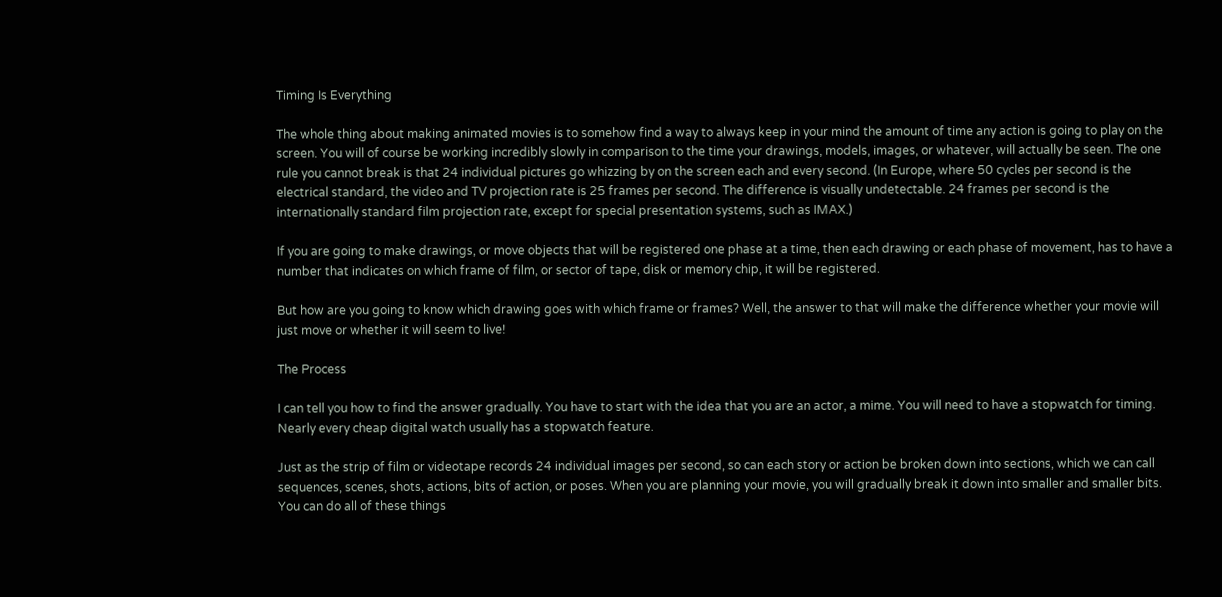Timing Is Everything

The whole thing about making animated movies is to somehow find a way to always keep in your mind the amount of time any action is going to play on the screen. You will of course be working incredibly slowly in comparison to the time your drawings, models, images, or whatever, will actually be seen. The one rule you cannot break is that 24 individual pictures go whizzing by on the screen each and every second. (In Europe, where 50 cycles per second is the electrical standard, the video and TV projection rate is 25 frames per second. The difference is visually undetectable. 24 frames per second is the internationally standard film projection rate, except for special presentation systems, such as IMAX.)

If you are going to make drawings, or move objects that will be registered one phase at a time, then each drawing or each phase of movement, has to have a number that indicates on which frame of film, or sector of tape, disk or memory chip, it will be registered.

But how are you going to know which drawing goes with which frame or frames? Well, the answer to that will make the difference whether your movie will just move or whether it will seem to live!

The Process

I can tell you how to find the answer gradually. You have to start with the idea that you are an actor, a mime. You will need to have a stopwatch for timing. Nearly every cheap digital watch usually has a stopwatch feature.

Just as the strip of film or videotape records 24 individual images per second, so can each story or action be broken down into sections, which we can call sequences, scenes, shots, actions, bits of action, or poses. When you are planning your movie, you will gradually break it down into smaller and smaller bits. You can do all of these things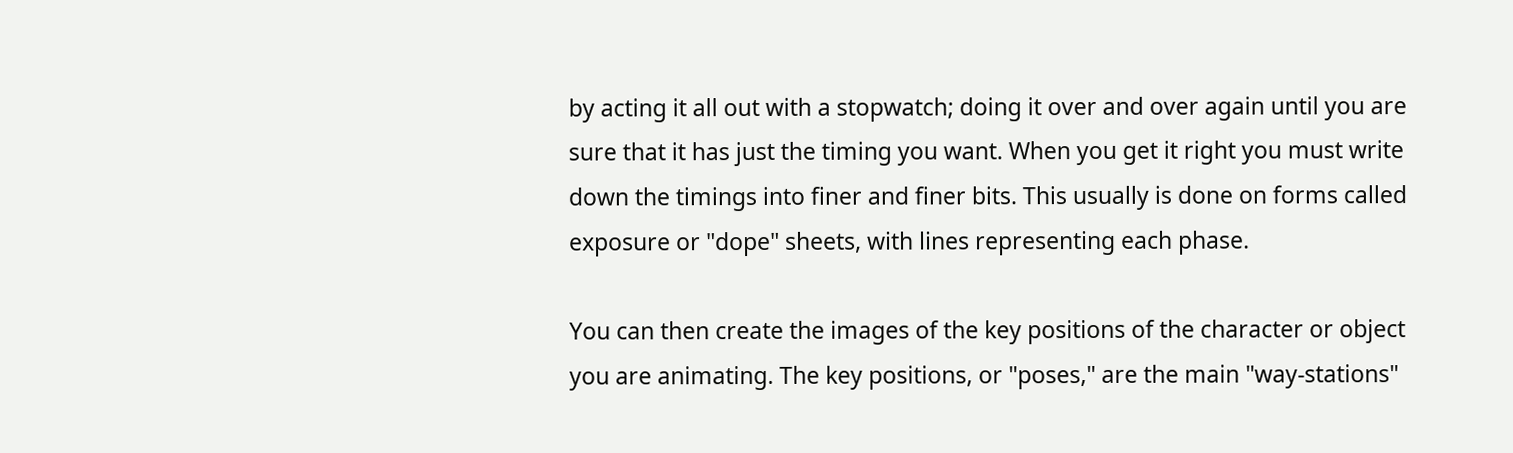by acting it all out with a stopwatch; doing it over and over again until you are sure that it has just the timing you want. When you get it right you must write down the timings into finer and finer bits. This usually is done on forms called exposure or "dope" sheets, with lines representing each phase.

You can then create the images of the key positions of the character or object you are animating. The key positions, or "poses," are the main "way-stations"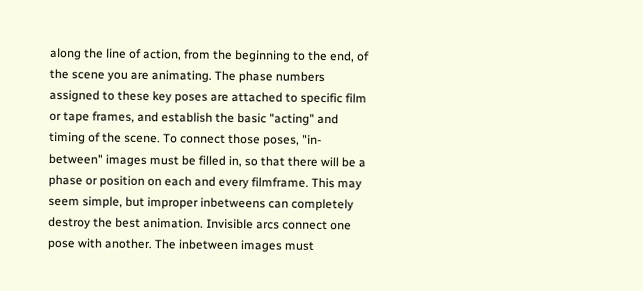along the line of action, from the beginning to the end, of the scene you are animating. The phase numbers assigned to these key poses are attached to specific film or tape frames, and establish the basic "acting" and timing of the scene. To connect those poses, "in-between" images must be filled in, so that there will be a phase or position on each and every filmframe. This may seem simple, but improper inbetweens can completely destroy the best animation. Invisible arcs connect one pose with another. The inbetween images must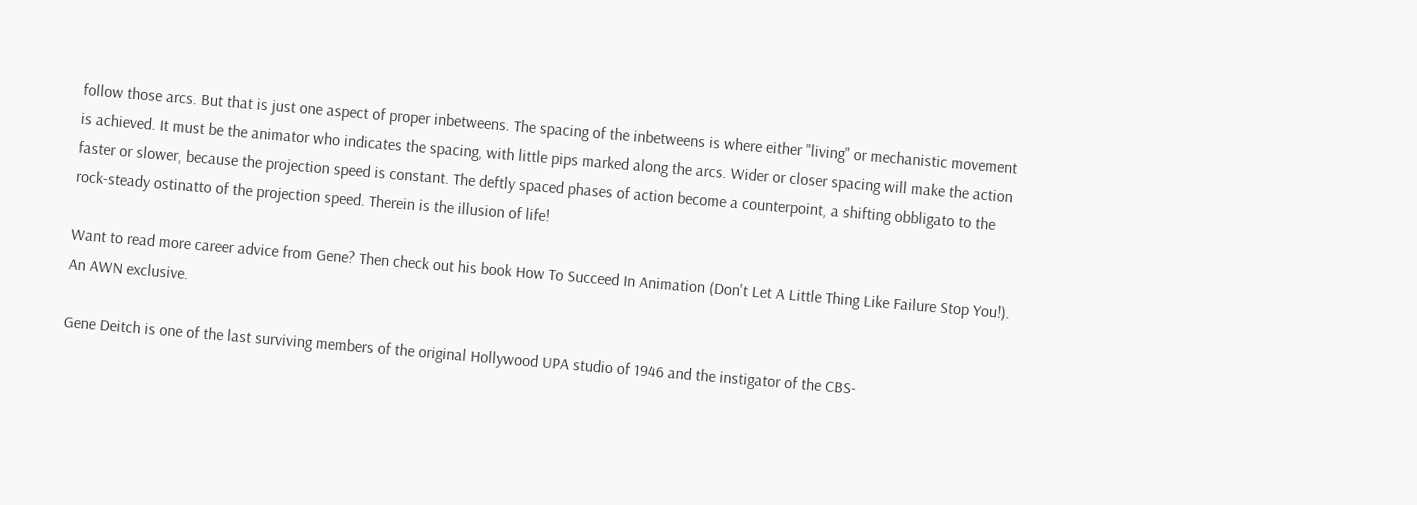follow those arcs. But that is just one aspect of proper inbetweens. The spacing of the inbetweens is where either "living" or mechanistic movement is achieved. It must be the animator who indicates the spacing, with little pips marked along the arcs. Wider or closer spacing will make the action faster or slower, because the projection speed is constant. The deftly spaced phases of action become a counterpoint, a shifting obbligato to the rock-steady ostinatto of the projection speed. Therein is the illusion of life!

Want to read more career advice from Gene? Then check out his book How To Succeed In Animation (Don't Let A Little Thing Like Failure Stop You!). An AWN exclusive.

Gene Deitch is one of the last surviving members of the original Hollywood UPA studio of 1946 and the instigator of the CBS-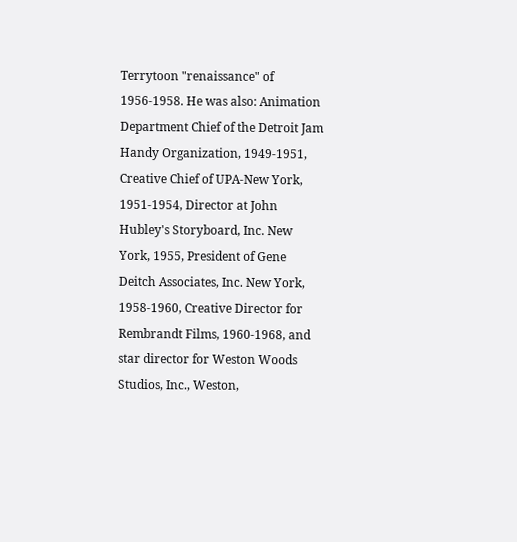Terrytoon "renaissance" of 1956-1958. He was also: Animation Department Chief of the Detroit Jam Handy Organization, 1949-1951, Creative Chief of UPA-New York, 1951-1954, Director at John Hubley's Storyboard, Inc. New York, 1955, President of Gene Deitch Associates, Inc. New York, 1958-1960, Creative Director for Rembrandt Films, 1960-1968, and star director for Weston Woods Studios, Inc., Weston,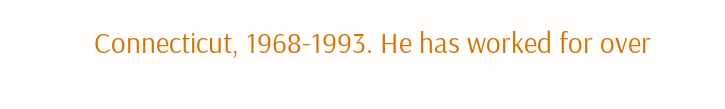Connecticut, 1968-1993. He has worked for over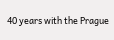40 years with the Prague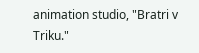animation studio, "Bratri v Triku."